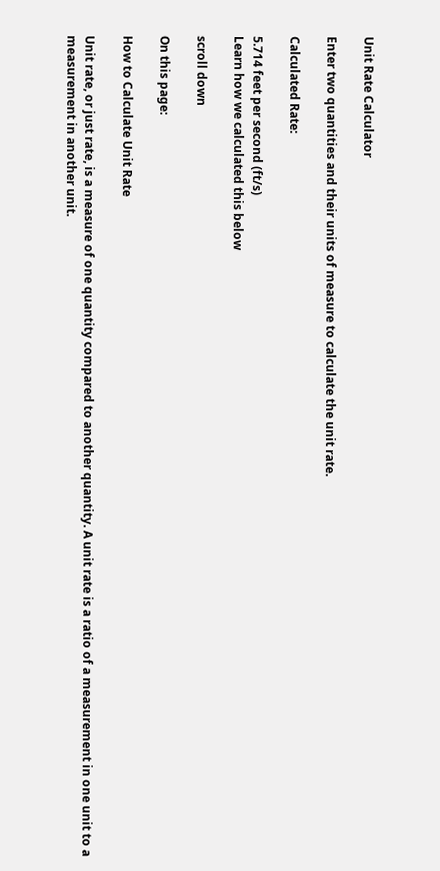Unit Rate Calculator

Enter two quantities and their units of measure to calculate the unit rate.

Calculated Rate:

5.714 feet per second (ft/s)
Learn how we calculated this below

scroll down

On this page:

How to Calculate Unit Rate

Unit rate, or just rate, is a measure of one quantity compared to another quantity. A unit rate is a ratio of a measurement in one unit to a measurement in another unit.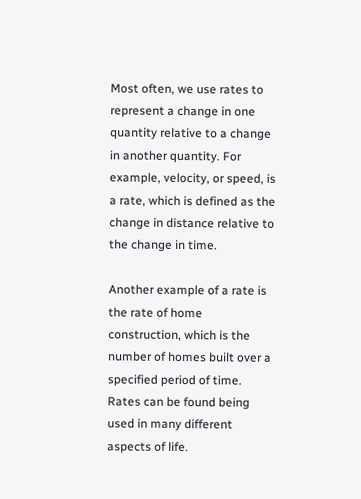Most often, we use rates to represent a change in one quantity relative to a change in another quantity. For example, velocity, or speed, is a rate, which is defined as the change in distance relative to the change in time.

Another example of a rate is the rate of home construction, which is the number of homes built over a specified period of time. Rates can be found being used in many different aspects of life.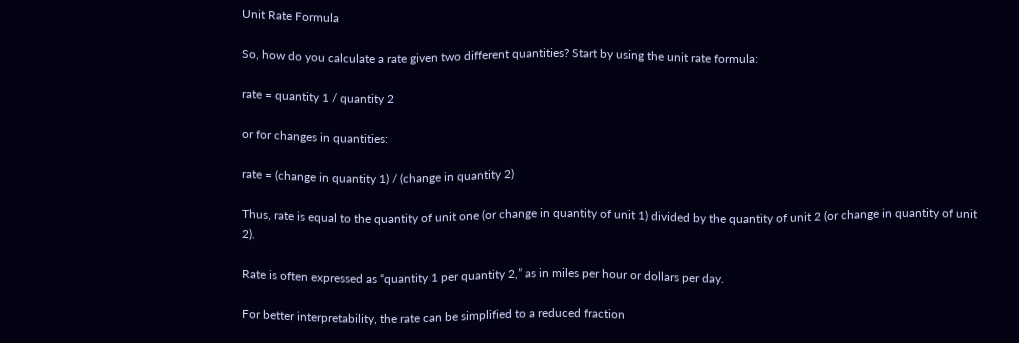Unit Rate Formula

So, how do you calculate a rate given two different quantities? Start by using the unit rate formula:

rate = quantity 1 / quantity 2

or for changes in quantities:

rate = (change in quantity 1) / (change in quantity 2)

Thus, rate is equal to the quantity of unit one (or change in quantity of unit 1) divided by the quantity of unit 2 (or change in quantity of unit 2).

Rate is often expressed as “quantity 1 per quantity 2,” as in miles per hour or dollars per day.

For better interpretability, the rate can be simplified to a reduced fraction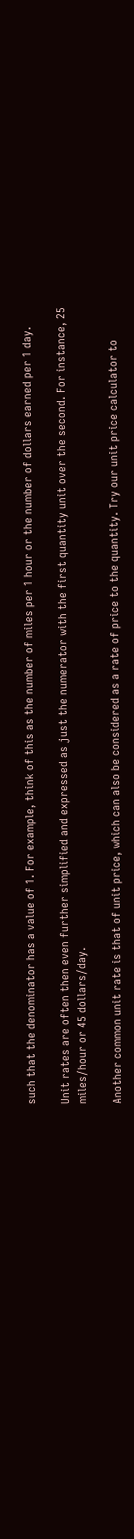such that the denominator has a value of 1. For example, think of this as the number of miles per 1 hour or the number of dollars earned per 1 day.

Unit rates are often then even further simplified and expressed as just the numerator with the first quantity unit over the second. For instance, 25 miles/hour or 45 dollars/day.

Another common unit rate is that of unit price, which can also be considered as a rate of price to the quantity. Try our unit price calculator to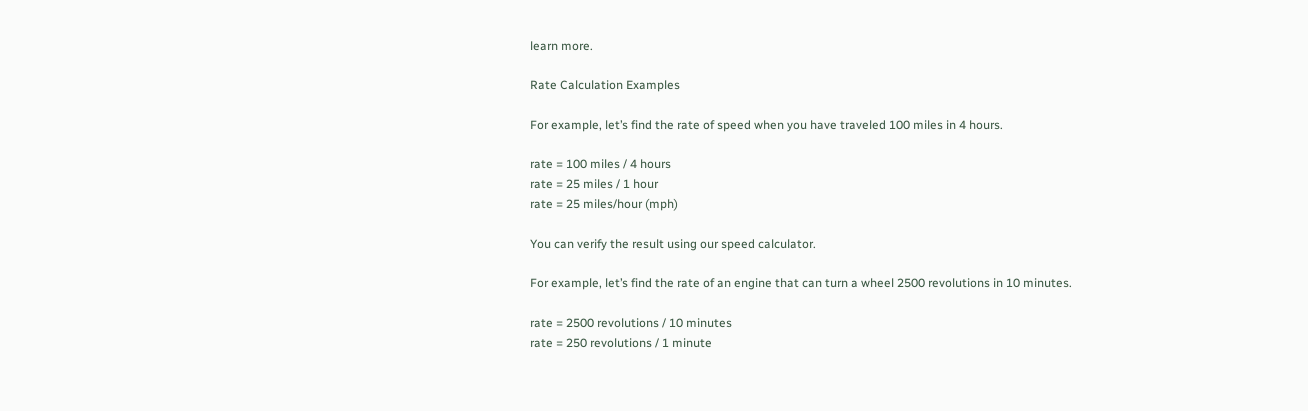learn more.

Rate Calculation Examples

For example, let’s find the rate of speed when you have traveled 100 miles in 4 hours.

rate = 100 miles / 4 hours
rate = 25 miles / 1 hour
rate = 25 miles/hour (mph)

You can verify the result using our speed calculator.

For example, let’s find the rate of an engine that can turn a wheel 2500 revolutions in 10 minutes.

rate = 2500 revolutions / 10 minutes
rate = 250 revolutions / 1 minute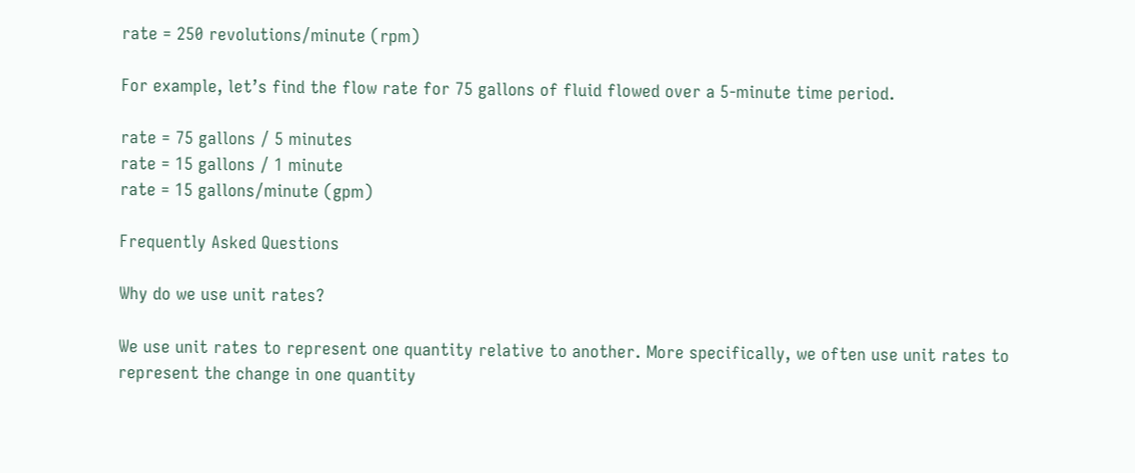rate = 250 revolutions/minute (rpm)

For example, let’s find the flow rate for 75 gallons of fluid flowed over a 5-minute time period.

rate = 75 gallons / 5 minutes
rate = 15 gallons / 1 minute
rate = 15 gallons/minute (gpm)

Frequently Asked Questions

Why do we use unit rates?

We use unit rates to represent one quantity relative to another. More specifically, we often use unit rates to represent the change in one quantity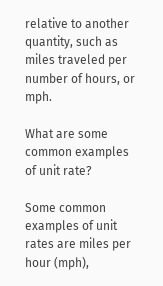relative to another quantity, such as miles traveled per number of hours, or mph.

What are some common examples of unit rate?

Some common examples of unit rates are miles per hour (mph),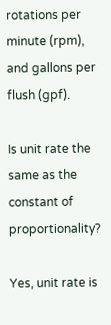rotations per minute (rpm), and gallons per flush (gpf).

Is unit rate the same as the constant of proportionality?

Yes, unit rate is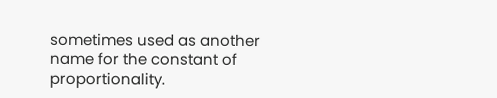sometimes used as another name for the constant of proportionality.